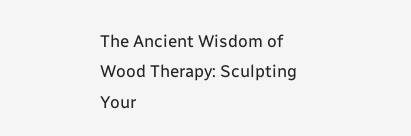The Ancient Wisdom of Wood Therapy: Sculpting Your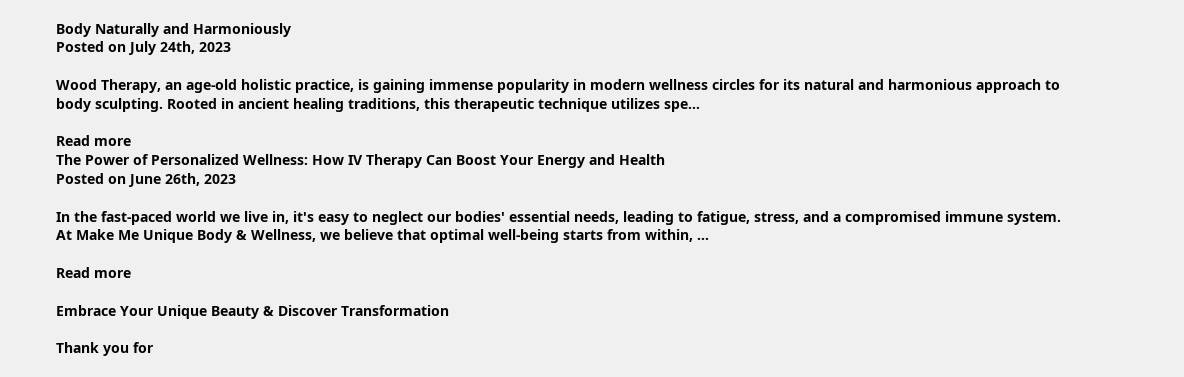Body Naturally and Harmoniously
Posted on July 24th, 2023

Wood Therapy, an age-old holistic practice, is gaining immense popularity in modern wellness circles for its natural and harmonious approach to body sculpting. Rooted in ancient healing traditions, this therapeutic technique utilizes spe…

Read more
The Power of Personalized Wellness: How IV Therapy Can Boost Your Energy and Health
Posted on June 26th, 2023

In the fast-paced world we live in, it's easy to neglect our bodies' essential needs, leading to fatigue, stress, and a compromised immune system. At Make Me Unique Body & Wellness, we believe that optimal well-being starts from within, …

Read more

Embrace Your Unique Beauty & Discover Transformation

Thank you for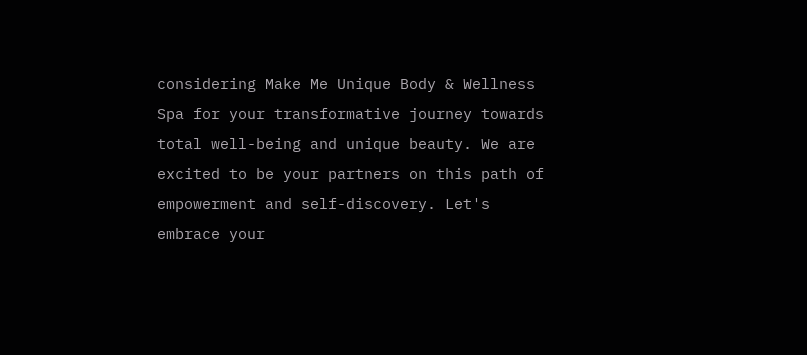considering Make Me Unique Body & Wellness Spa for your transformative journey towards total well-being and unique beauty. We are excited to be your partners on this path of empowerment and self-discovery. Let's embrace your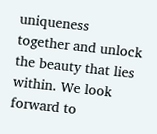uniqueness together and unlock the beauty that lies within. We look forward to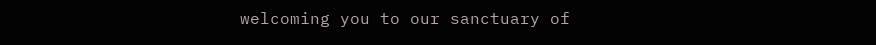welcoming you to our sanctuary of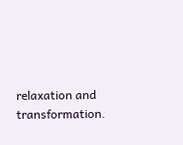relaxation and transformation.